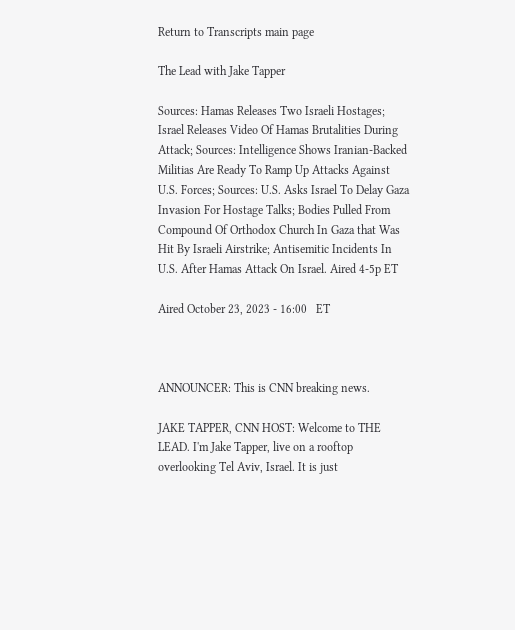Return to Transcripts main page

The Lead with Jake Tapper

Sources: Hamas Releases Two Israeli Hostages; Israel Releases Video Of Hamas Brutalities During Attack; Sources: Intelligence Shows Iranian-Backed Militias Are Ready To Ramp Up Attacks Against U.S. Forces; Sources: U.S. Asks Israel To Delay Gaza Invasion For Hostage Talks; Bodies Pulled From Compound Of Orthodox Church In Gaza that Was Hit By Israeli Airstrike; Antisemitic Incidents In U.S. After Hamas Attack On Israel. Aired 4-5p ET

Aired October 23, 2023 - 16:00   ET



ANNOUNCER: This is CNN breaking news.

JAKE TAPPER, CNN HOST: Welcome to THE LEAD. I'm Jake Tapper, live on a rooftop overlooking Tel Aviv, Israel. It is just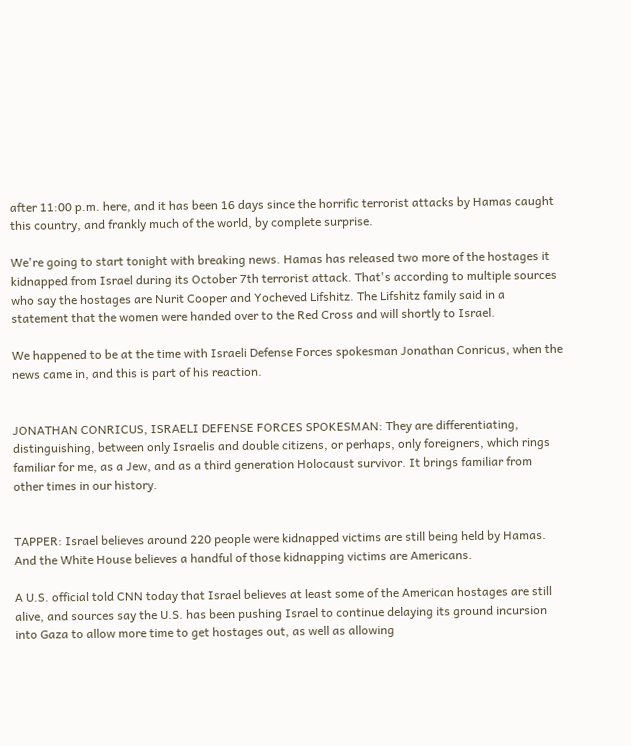after 11:00 p.m. here, and it has been 16 days since the horrific terrorist attacks by Hamas caught this country, and frankly much of the world, by complete surprise.

We're going to start tonight with breaking news. Hamas has released two more of the hostages it kidnapped from Israel during its October 7th terrorist attack. That's according to multiple sources who say the hostages are Nurit Cooper and Yocheved Lifshitz. The Lifshitz family said in a statement that the women were handed over to the Red Cross and will shortly to Israel.

We happened to be at the time with Israeli Defense Forces spokesman Jonathan Conricus, when the news came in, and this is part of his reaction.


JONATHAN CONRICUS, ISRAELI DEFENSE FORCES SPOKESMAN: They are differentiating, distinguishing, between only Israelis and double citizens, or perhaps, only foreigners, which rings familiar for me, as a Jew, and as a third generation Holocaust survivor. It brings familiar from other times in our history.


TAPPER: Israel believes around 220 people were kidnapped victims are still being held by Hamas. And the White House believes a handful of those kidnapping victims are Americans.

A U.S. official told CNN today that Israel believes at least some of the American hostages are still alive, and sources say the U.S. has been pushing Israel to continue delaying its ground incursion into Gaza to allow more time to get hostages out, as well as allowing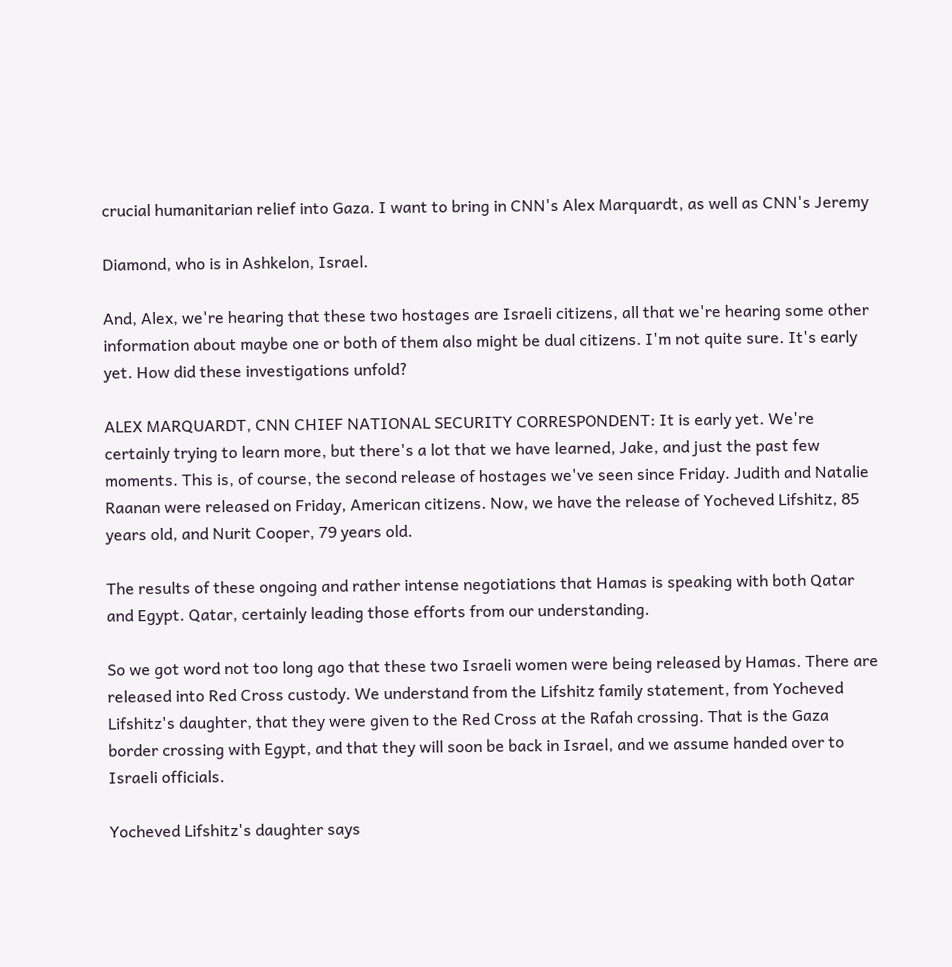crucial humanitarian relief into Gaza. I want to bring in CNN's Alex Marquardt, as well as CNN's Jeremy

Diamond, who is in Ashkelon, Israel.

And, Alex, we're hearing that these two hostages are Israeli citizens, all that we're hearing some other information about maybe one or both of them also might be dual citizens. I'm not quite sure. It's early yet. How did these investigations unfold?

ALEX MARQUARDT, CNN CHIEF NATIONAL SECURITY CORRESPONDENT: It is early yet. We're certainly trying to learn more, but there's a lot that we have learned, Jake, and just the past few moments. This is, of course, the second release of hostages we've seen since Friday. Judith and Natalie Raanan were released on Friday, American citizens. Now, we have the release of Yocheved Lifshitz, 85 years old, and Nurit Cooper, 79 years old.

The results of these ongoing and rather intense negotiations that Hamas is speaking with both Qatar and Egypt. Qatar, certainly leading those efforts from our understanding.

So we got word not too long ago that these two Israeli women were being released by Hamas. There are released into Red Cross custody. We understand from the Lifshitz family statement, from Yocheved Lifshitz's daughter, that they were given to the Red Cross at the Rafah crossing. That is the Gaza border crossing with Egypt, and that they will soon be back in Israel, and we assume handed over to Israeli officials.

Yocheved Lifshitz's daughter says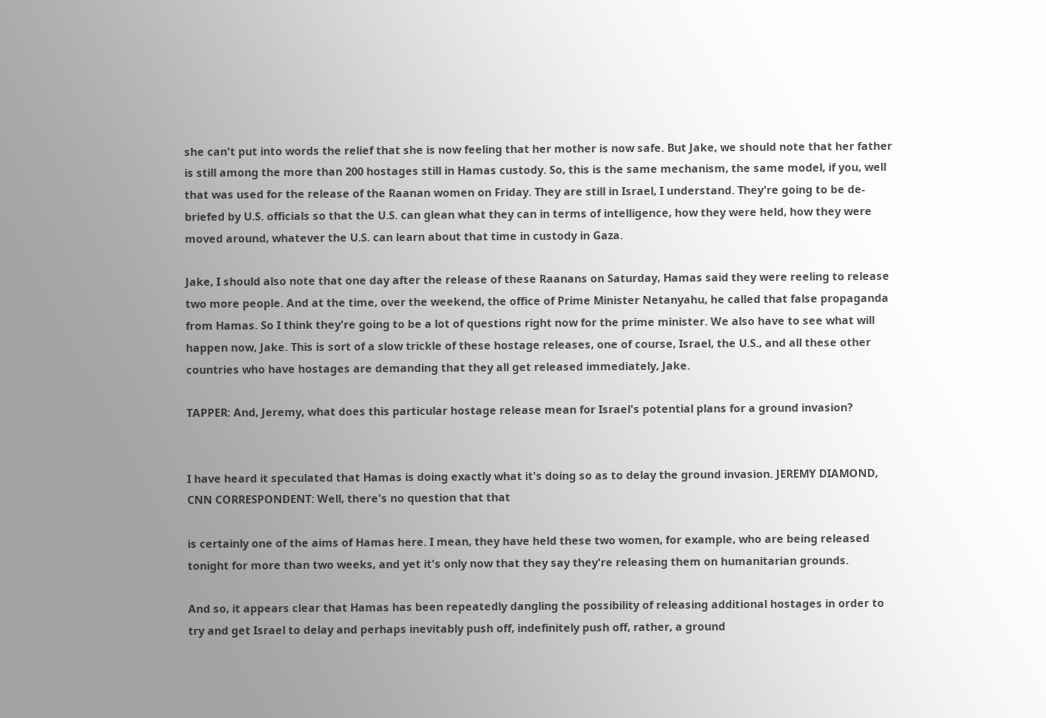she can't put into words the relief that she is now feeling that her mother is now safe. But Jake, we should note that her father is still among the more than 200 hostages still in Hamas custody. So, this is the same mechanism, the same model, if you, well that was used for the release of the Raanan women on Friday. They are still in Israel, I understand. They're going to be de-briefed by U.S. officials so that the U.S. can glean what they can in terms of intelligence, how they were held, how they were moved around, whatever the U.S. can learn about that time in custody in Gaza.

Jake, I should also note that one day after the release of these Raanans on Saturday, Hamas said they were reeling to release two more people. And at the time, over the weekend, the office of Prime Minister Netanyahu, he called that false propaganda from Hamas. So I think they're going to be a lot of questions right now for the prime minister. We also have to see what will happen now, Jake. This is sort of a slow trickle of these hostage releases, one of course, Israel, the U.S., and all these other countries who have hostages are demanding that they all get released immediately, Jake.

TAPPER: And, Jeremy, what does this particular hostage release mean for Israel's potential plans for a ground invasion?


I have heard it speculated that Hamas is doing exactly what it's doing so as to delay the ground invasion. JEREMY DIAMOND, CNN CORRESPONDENT: Well, there's no question that that

is certainly one of the aims of Hamas here. I mean, they have held these two women, for example, who are being released tonight for more than two weeks, and yet it's only now that they say they're releasing them on humanitarian grounds.

And so, it appears clear that Hamas has been repeatedly dangling the possibility of releasing additional hostages in order to try and get Israel to delay and perhaps inevitably push off, indefinitely push off, rather, a ground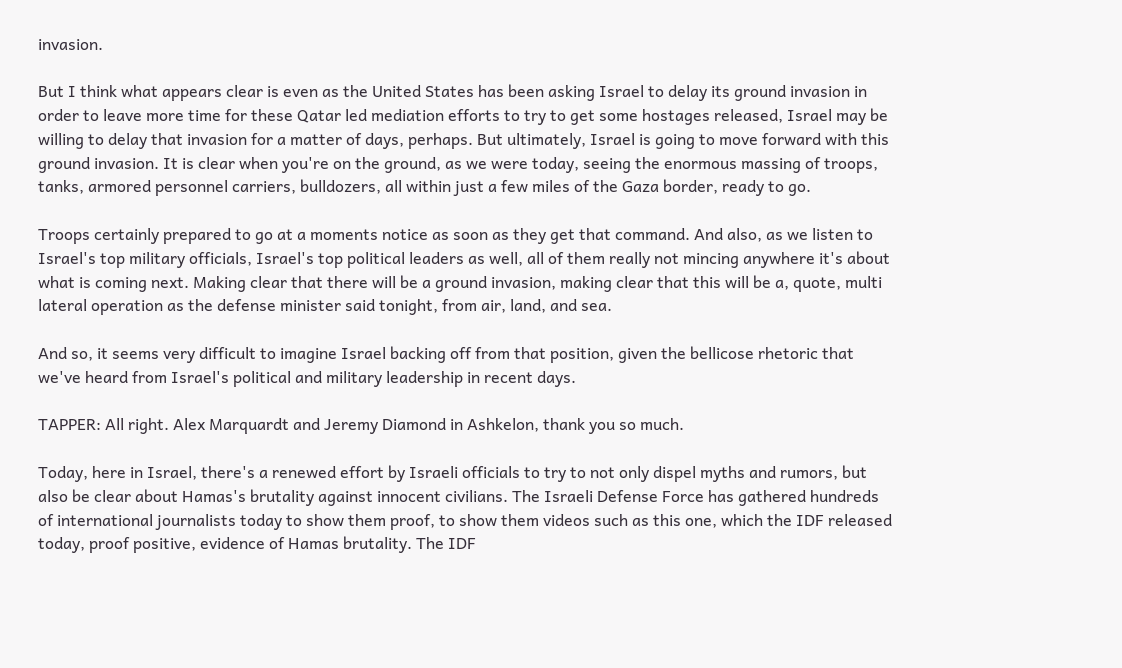invasion.

But I think what appears clear is even as the United States has been asking Israel to delay its ground invasion in order to leave more time for these Qatar led mediation efforts to try to get some hostages released, Israel may be willing to delay that invasion for a matter of days, perhaps. But ultimately, Israel is going to move forward with this ground invasion. It is clear when you're on the ground, as we were today, seeing the enormous massing of troops, tanks, armored personnel carriers, bulldozers, all within just a few miles of the Gaza border, ready to go.

Troops certainly prepared to go at a moments notice as soon as they get that command. And also, as we listen to Israel's top military officials, Israel's top political leaders as well, all of them really not mincing anywhere it's about what is coming next. Making clear that there will be a ground invasion, making clear that this will be a, quote, multi lateral operation as the defense minister said tonight, from air, land, and sea.

And so, it seems very difficult to imagine Israel backing off from that position, given the bellicose rhetoric that we've heard from Israel's political and military leadership in recent days.

TAPPER: All right. Alex Marquardt and Jeremy Diamond in Ashkelon, thank you so much.

Today, here in Israel, there's a renewed effort by Israeli officials to try to not only dispel myths and rumors, but also be clear about Hamas's brutality against innocent civilians. The Israeli Defense Force has gathered hundreds of international journalists today to show them proof, to show them videos such as this one, which the IDF released today, proof positive, evidence of Hamas brutality. The IDF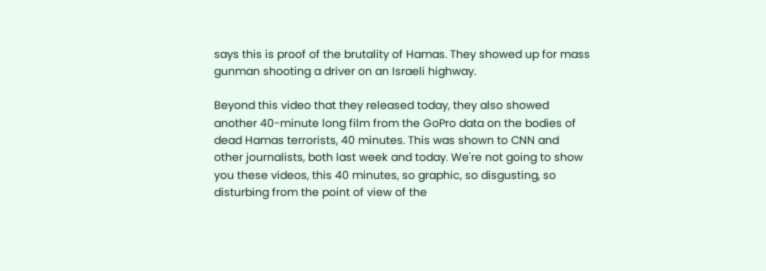says this is proof of the brutality of Hamas. They showed up for mass gunman shooting a driver on an Israeli highway.

Beyond this video that they released today, they also showed another 40-minute long film from the GoPro data on the bodies of dead Hamas terrorists, 40 minutes. This was shown to CNN and other journalists, both last week and today. We're not going to show you these videos, this 40 minutes, so graphic, so disgusting, so disturbing from the point of view of the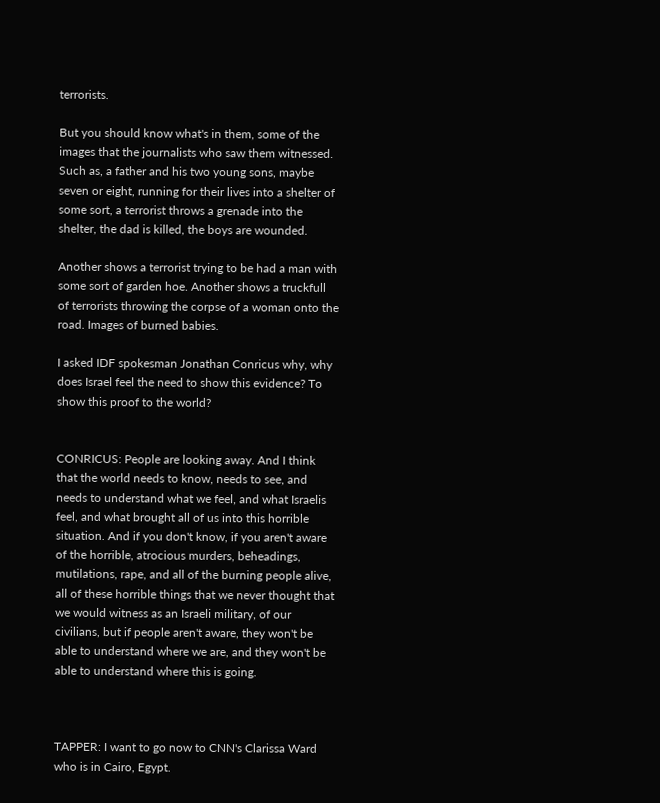terrorists.

But you should know what's in them, some of the images that the journalists who saw them witnessed. Such as, a father and his two young sons, maybe seven or eight, running for their lives into a shelter of some sort, a terrorist throws a grenade into the shelter, the dad is killed, the boys are wounded.

Another shows a terrorist trying to be had a man with some sort of garden hoe. Another shows a truckfull of terrorists throwing the corpse of a woman onto the road. Images of burned babies.

I asked IDF spokesman Jonathan Conricus why, why does Israel feel the need to show this evidence? To show this proof to the world?


CONRICUS: People are looking away. And I think that the world needs to know, needs to see, and needs to understand what we feel, and what Israelis feel, and what brought all of us into this horrible situation. And if you don't know, if you aren't aware of the horrible, atrocious murders, beheadings, mutilations, rape, and all of the burning people alive, all of these horrible things that we never thought that we would witness as an Israeli military, of our civilians, but if people aren't aware, they won't be able to understand where we are, and they won't be able to understand where this is going.



TAPPER: I want to go now to CNN's Clarissa Ward who is in Cairo, Egypt.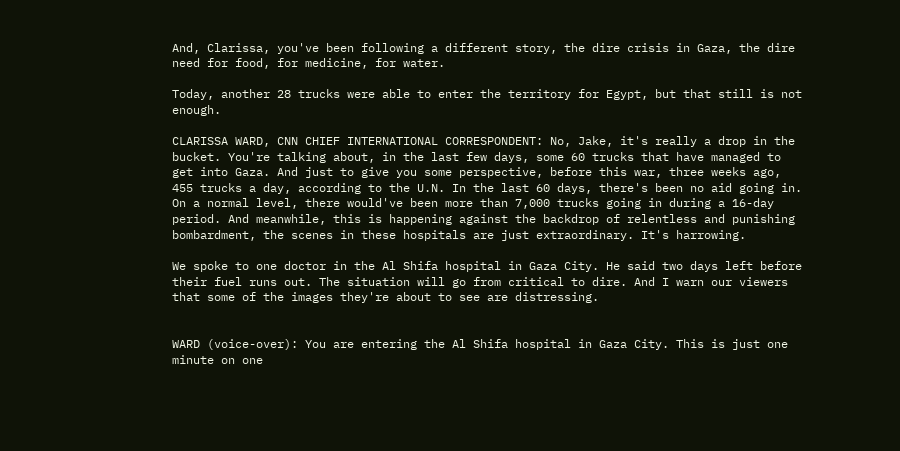And, Clarissa, you've been following a different story, the dire crisis in Gaza, the dire need for food, for medicine, for water.

Today, another 28 trucks were able to enter the territory for Egypt, but that still is not enough.

CLARISSA WARD, CNN CHIEF INTERNATIONAL CORRESPONDENT: No, Jake, it's really a drop in the bucket. You're talking about, in the last few days, some 60 trucks that have managed to get into Gaza. And just to give you some perspective, before this war, three weeks ago, 455 trucks a day, according to the U.N. In the last 60 days, there's been no aid going in. On a normal level, there would've been more than 7,000 trucks going in during a 16-day period. And meanwhile, this is happening against the backdrop of relentless and punishing bombardment, the scenes in these hospitals are just extraordinary. It's harrowing.

We spoke to one doctor in the Al Shifa hospital in Gaza City. He said two days left before their fuel runs out. The situation will go from critical to dire. And I warn our viewers that some of the images they're about to see are distressing.


WARD (voice-over): You are entering the Al Shifa hospital in Gaza City. This is just one minute on one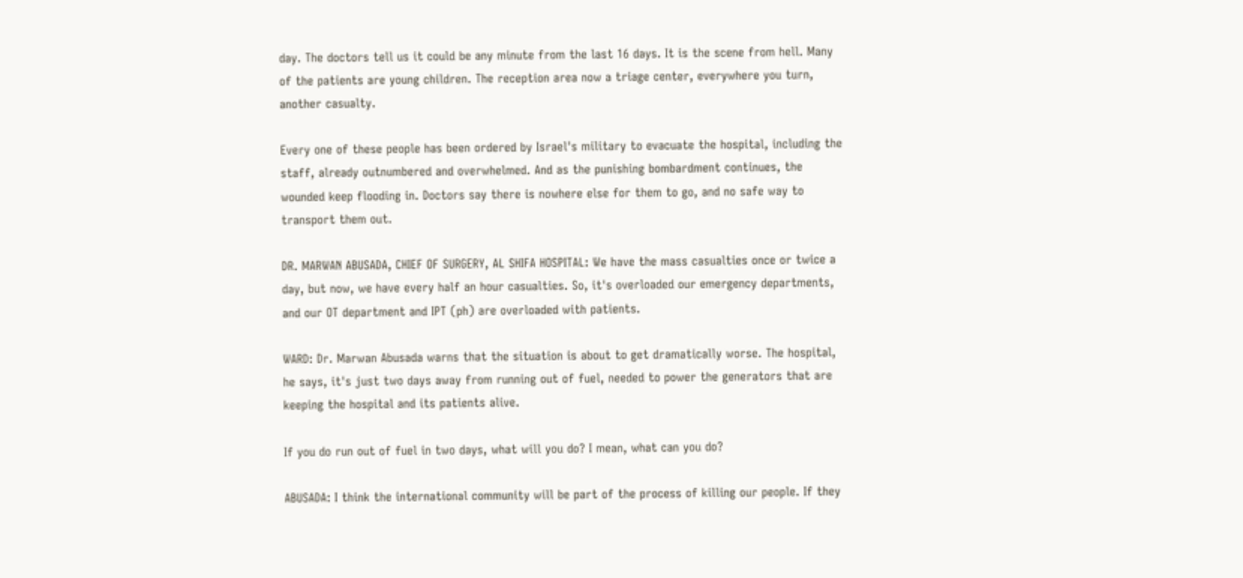day. The doctors tell us it could be any minute from the last 16 days. It is the scene from hell. Many of the patients are young children. The reception area now a triage center, everywhere you turn, another casualty.

Every one of these people has been ordered by Israel's military to evacuate the hospital, including the staff, already outnumbered and overwhelmed. And as the punishing bombardment continues, the wounded keep flooding in. Doctors say there is nowhere else for them to go, and no safe way to transport them out.

DR. MARWAN ABUSADA, CHIEF OF SURGERY, AL SHIFA HOSPITAL: We have the mass casualties once or twice a day, but now, we have every half an hour casualties. So, it's overloaded our emergency departments, and our OT department and IPT (ph) are overloaded with patients.

WARD: Dr. Marwan Abusada warns that the situation is about to get dramatically worse. The hospital, he says, it's just two days away from running out of fuel, needed to power the generators that are keeping the hospital and its patients alive.

If you do run out of fuel in two days, what will you do? I mean, what can you do?

ABUSADA: I think the international community will be part of the process of killing our people. If they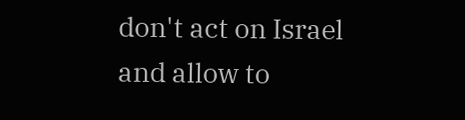don't act on Israel and allow to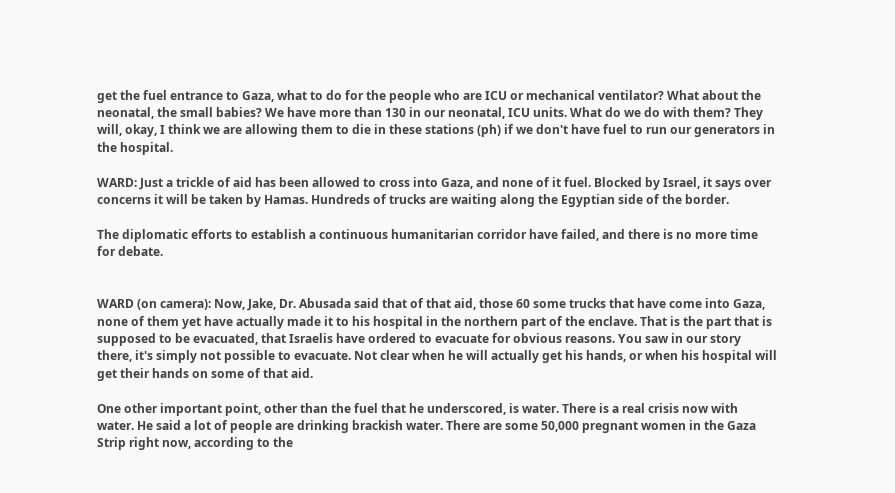get the fuel entrance to Gaza, what to do for the people who are ICU or mechanical ventilator? What about the neonatal, the small babies? We have more than 130 in our neonatal, ICU units. What do we do with them? They will, okay, I think we are allowing them to die in these stations (ph) if we don't have fuel to run our generators in the hospital.

WARD: Just a trickle of aid has been allowed to cross into Gaza, and none of it fuel. Blocked by Israel, it says over concerns it will be taken by Hamas. Hundreds of trucks are waiting along the Egyptian side of the border.

The diplomatic efforts to establish a continuous humanitarian corridor have failed, and there is no more time for debate.


WARD (on camera): Now, Jake, Dr. Abusada said that of that aid, those 60 some trucks that have come into Gaza, none of them yet have actually made it to his hospital in the northern part of the enclave. That is the part that is supposed to be evacuated, that Israelis have ordered to evacuate for obvious reasons. You saw in our story there, it's simply not possible to evacuate. Not clear when he will actually get his hands, or when his hospital will get their hands on some of that aid.

One other important point, other than the fuel that he underscored, is water. There is a real crisis now with water. He said a lot of people are drinking brackish water. There are some 50,000 pregnant women in the Gaza Strip right now, according to the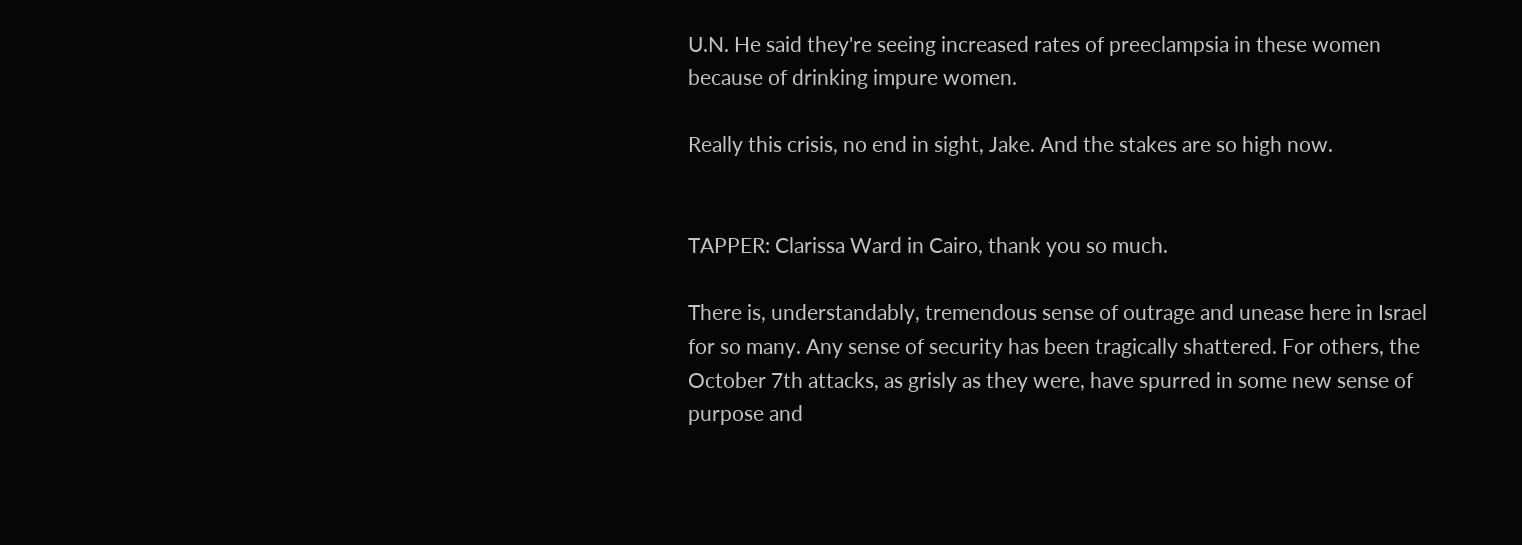U.N. He said they're seeing increased rates of preeclampsia in these women because of drinking impure women.

Really this crisis, no end in sight, Jake. And the stakes are so high now.


TAPPER: Clarissa Ward in Cairo, thank you so much.

There is, understandably, tremendous sense of outrage and unease here in Israel for so many. Any sense of security has been tragically shattered. For others, the October 7th attacks, as grisly as they were, have spurred in some new sense of purpose and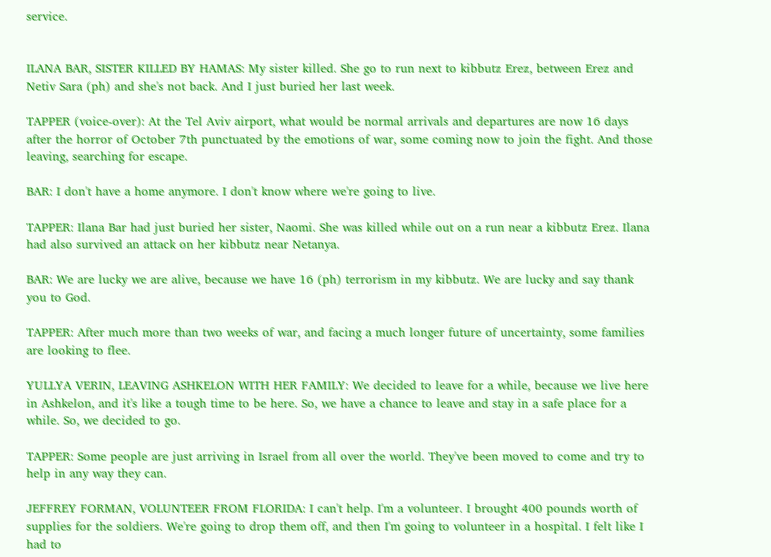service.


ILANA BAR, SISTER KILLED BY HAMAS: My sister killed. She go to run next to kibbutz Erez, between Erez and Netiv Sara (ph) and she's not back. And I just buried her last week.

TAPPER (voice-over): At the Tel Aviv airport, what would be normal arrivals and departures are now 16 days after the horror of October 7th punctuated by the emotions of war, some coming now to join the fight. And those leaving, searching for escape.

BAR: I don't have a home anymore. I don't know where we're going to live.

TAPPER: Ilana Bar had just buried her sister, Naomi. She was killed while out on a run near a kibbutz Erez. Ilana had also survived an attack on her kibbutz near Netanya.

BAR: We are lucky we are alive, because we have 16 (ph) terrorism in my kibbutz. We are lucky and say thank you to God.

TAPPER: After much more than two weeks of war, and facing a much longer future of uncertainty, some families are looking to flee.

YULLYA VERIN, LEAVING ASHKELON WITH HER FAMILY: We decided to leave for a while, because we live here in Ashkelon, and it's like a tough time to be here. So, we have a chance to leave and stay in a safe place for a while. So, we decided to go.

TAPPER: Some people are just arriving in Israel from all over the world. They've been moved to come and try to help in any way they can.

JEFFREY FORMAN, VOLUNTEER FROM FLORIDA: I can't help. I'm a volunteer. I brought 400 pounds worth of supplies for the soldiers. We're going to drop them off, and then I'm going to volunteer in a hospital. I felt like I had to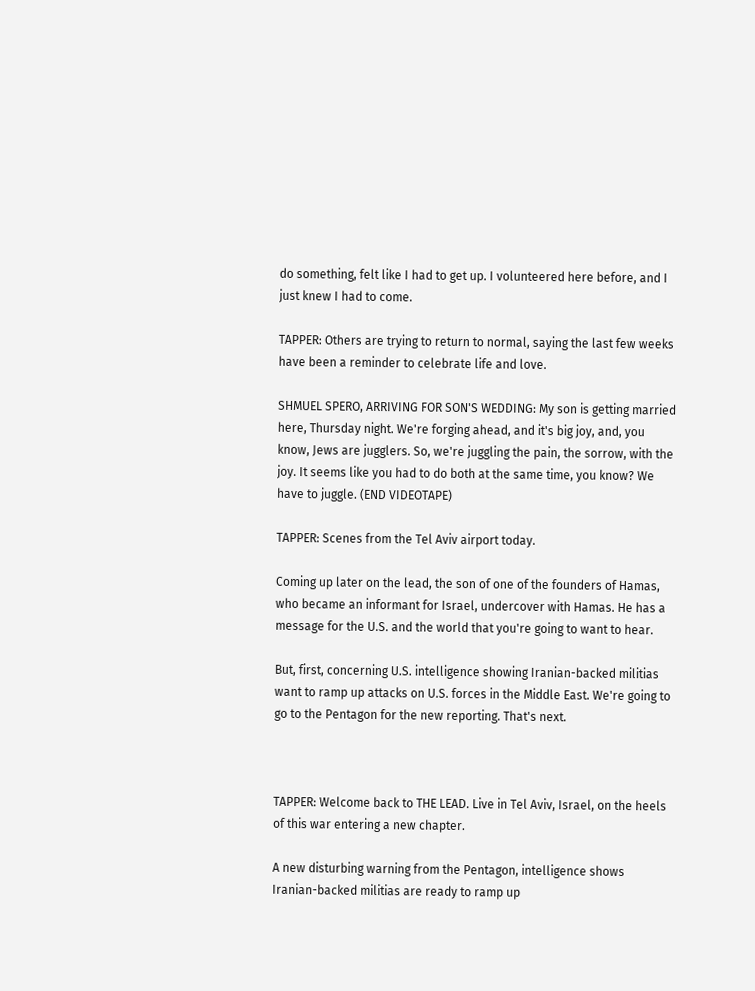do something, felt like I had to get up. I volunteered here before, and I just knew I had to come.

TAPPER: Others are trying to return to normal, saying the last few weeks have been a reminder to celebrate life and love.

SHMUEL SPERO, ARRIVING FOR SON'S WEDDING: My son is getting married here, Thursday night. We're forging ahead, and it's big joy, and, you know, Jews are jugglers. So, we're juggling the pain, the sorrow, with the joy. It seems like you had to do both at the same time, you know? We have to juggle. (END VIDEOTAPE)

TAPPER: Scenes from the Tel Aviv airport today.

Coming up later on the lead, the son of one of the founders of Hamas, who became an informant for Israel, undercover with Hamas. He has a message for the U.S. and the world that you're going to want to hear.

But, first, concerning U.S. intelligence showing Iranian-backed militias want to ramp up attacks on U.S. forces in the Middle East. We're going to go to the Pentagon for the new reporting. That's next.



TAPPER: Welcome back to THE LEAD. Live in Tel Aviv, Israel, on the heels of this war entering a new chapter.

A new disturbing warning from the Pentagon, intelligence shows Iranian-backed militias are ready to ramp up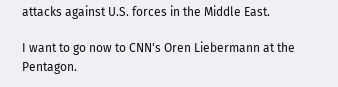attacks against U.S. forces in the Middle East.

I want to go now to CNN's Oren Liebermann at the Pentagon.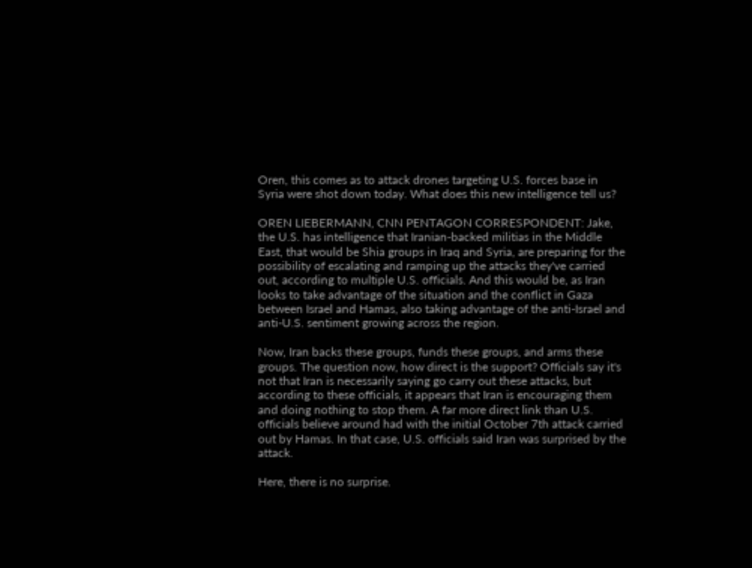Oren, this comes as to attack drones targeting U.S. forces base in Syria were shot down today. What does this new intelligence tell us?

OREN LIEBERMANN, CNN PENTAGON CORRESPONDENT: Jake, the U.S. has intelligence that Iranian-backed militias in the Middle East, that would be Shia groups in Iraq and Syria, are preparing for the possibility of escalating and ramping up the attacks they've carried out, according to multiple U.S. officials. And this would be, as Iran looks to take advantage of the situation and the conflict in Gaza between Israel and Hamas, also taking advantage of the anti-Israel and anti-U.S. sentiment growing across the region.

Now, Iran backs these groups, funds these groups, and arms these groups. The question now, how direct is the support? Officials say it's not that Iran is necessarily saying go carry out these attacks, but according to these officials, it appears that Iran is encouraging them and doing nothing to stop them. A far more direct link than U.S. officials believe around had with the initial October 7th attack carried out by Hamas. In that case, U.S. officials said Iran was surprised by the attack.

Here, there is no surprise.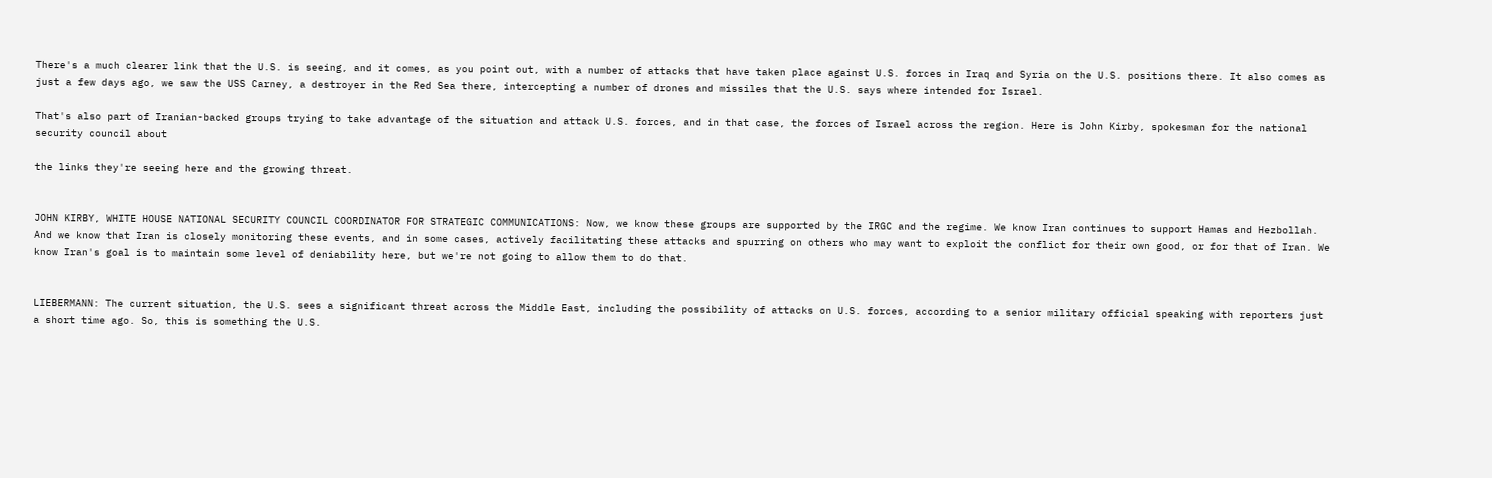There's a much clearer link that the U.S. is seeing, and it comes, as you point out, with a number of attacks that have taken place against U.S. forces in Iraq and Syria on the U.S. positions there. It also comes as just a few days ago, we saw the USS Carney, a destroyer in the Red Sea there, intercepting a number of drones and missiles that the U.S. says where intended for Israel.

That's also part of Iranian-backed groups trying to take advantage of the situation and attack U.S. forces, and in that case, the forces of Israel across the region. Here is John Kirby, spokesman for the national security council about

the links they're seeing here and the growing threat.


JOHN KIRBY, WHITE HOUSE NATIONAL SECURITY COUNCIL COORDINATOR FOR STRATEGIC COMMUNICATIONS: Now, we know these groups are supported by the IRGC and the regime. We know Iran continues to support Hamas and Hezbollah. And we know that Iran is closely monitoring these events, and in some cases, actively facilitating these attacks and spurring on others who may want to exploit the conflict for their own good, or for that of Iran. We know Iran's goal is to maintain some level of deniability here, but we're not going to allow them to do that.


LIEBERMANN: The current situation, the U.S. sees a significant threat across the Middle East, including the possibility of attacks on U.S. forces, according to a senior military official speaking with reporters just a short time ago. So, this is something the U.S.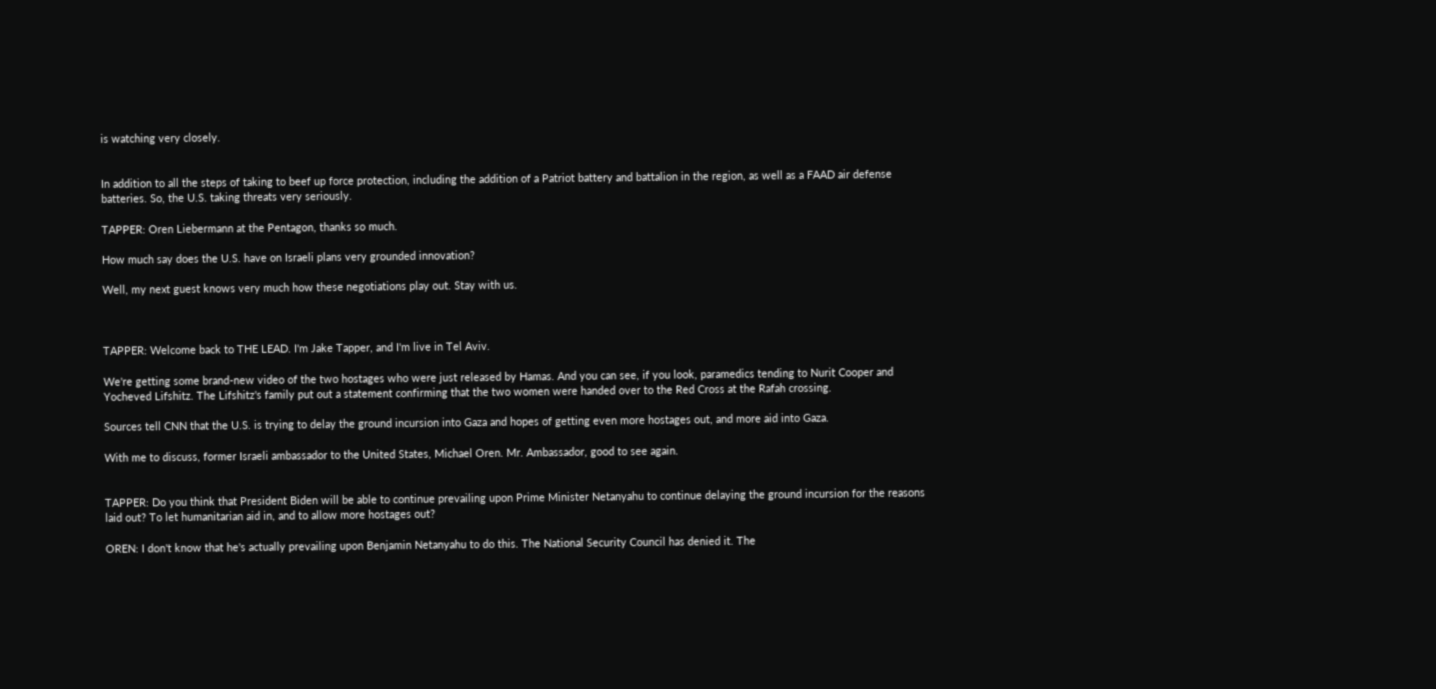is watching very closely.


In addition to all the steps of taking to beef up force protection, including the addition of a Patriot battery and battalion in the region, as well as a FAAD air defense batteries. So, the U.S. taking threats very seriously.

TAPPER: Oren Liebermann at the Pentagon, thanks so much.

How much say does the U.S. have on Israeli plans very grounded innovation?

Well, my next guest knows very much how these negotiations play out. Stay with us.



TAPPER: Welcome back to THE LEAD. I'm Jake Tapper, and I'm live in Tel Aviv.

We're getting some brand-new video of the two hostages who were just released by Hamas. And you can see, if you look, paramedics tending to Nurit Cooper and Yocheved Lifshitz. The Lifshitz's family put out a statement confirming that the two women were handed over to the Red Cross at the Rafah crossing.

Sources tell CNN that the U.S. is trying to delay the ground incursion into Gaza and hopes of getting even more hostages out, and more aid into Gaza.

With me to discuss, former Israeli ambassador to the United States, Michael Oren. Mr. Ambassador, good to see again.


TAPPER: Do you think that President Biden will be able to continue prevailing upon Prime Minister Netanyahu to continue delaying the ground incursion for the reasons laid out? To let humanitarian aid in, and to allow more hostages out?

OREN: I don't know that he's actually prevailing upon Benjamin Netanyahu to do this. The National Security Council has denied it. The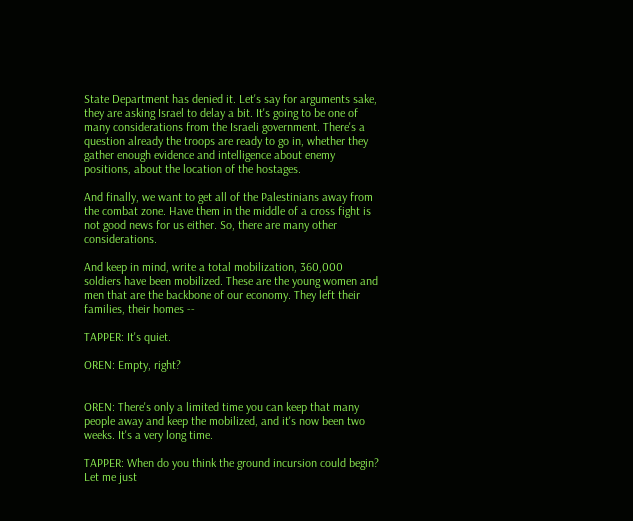State Department has denied it. Let's say for arguments sake, they are asking Israel to delay a bit. It's going to be one of many considerations from the Israeli government. There's a question already the troops are ready to go in, whether they gather enough evidence and intelligence about enemy positions, about the location of the hostages.

And finally, we want to get all of the Palestinians away from the combat zone. Have them in the middle of a cross fight is not good news for us either. So, there are many other considerations.

And keep in mind, write a total mobilization, 360,000 soldiers have been mobilized. These are the young women and men that are the backbone of our economy. They left their families, their homes --

TAPPER: It's quiet.

OREN: Empty, right?


OREN: There's only a limited time you can keep that many people away and keep the mobilized, and it's now been two weeks. It's a very long time.

TAPPER: When do you think the ground incursion could begin? Let me just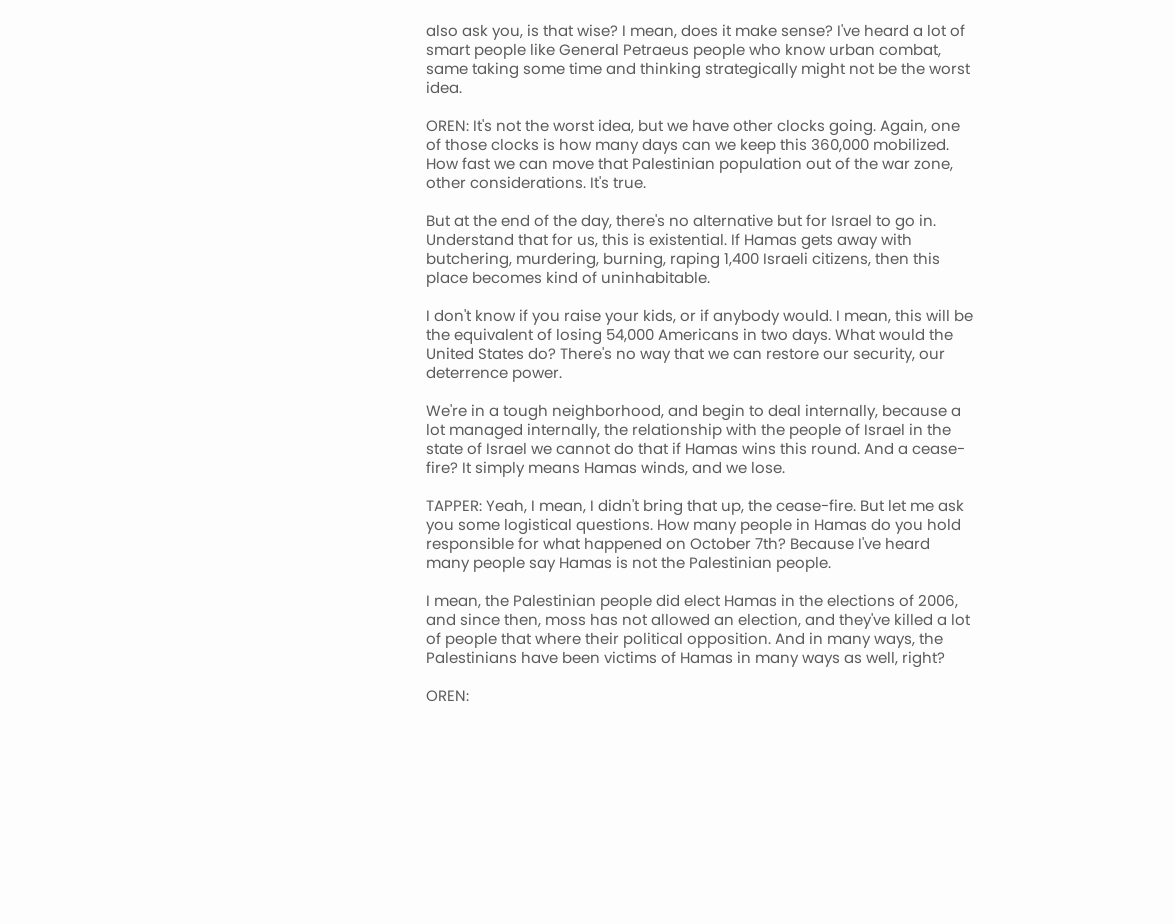also ask you, is that wise? I mean, does it make sense? I've heard a lot of smart people like General Petraeus people who know urban combat, same taking some time and thinking strategically might not be the worst idea.

OREN: It's not the worst idea, but we have other clocks going. Again, one of those clocks is how many days can we keep this 360,000 mobilized. How fast we can move that Palestinian population out of the war zone, other considerations. It's true.

But at the end of the day, there's no alternative but for Israel to go in. Understand that for us, this is existential. If Hamas gets away with butchering, murdering, burning, raping 1,400 Israeli citizens, then this place becomes kind of uninhabitable.

I don't know if you raise your kids, or if anybody would. I mean, this will be the equivalent of losing 54,000 Americans in two days. What would the United States do? There's no way that we can restore our security, our deterrence power.

We're in a tough neighborhood, and begin to deal internally, because a lot managed internally, the relationship with the people of Israel in the state of Israel we cannot do that if Hamas wins this round. And a cease-fire? It simply means Hamas winds, and we lose.

TAPPER: Yeah, I mean, I didn't bring that up, the cease-fire. But let me ask you some logistical questions. How many people in Hamas do you hold responsible for what happened on October 7th? Because I've heard many people say Hamas is not the Palestinian people.

I mean, the Palestinian people did elect Hamas in the elections of 2006, and since then, moss has not allowed an election, and they've killed a lot of people that where their political opposition. And in many ways, the Palestinians have been victims of Hamas in many ways as well, right?

OREN: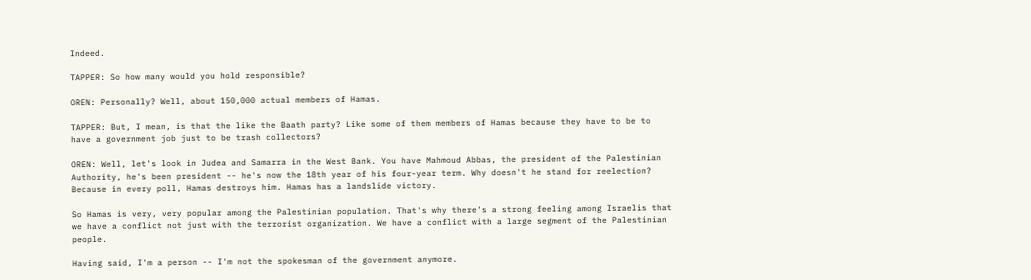Indeed.

TAPPER: So how many would you hold responsible?

OREN: Personally? Well, about 150,000 actual members of Hamas.

TAPPER: But, I mean, is that the like the Baath party? Like some of them members of Hamas because they have to be to have a government job just to be trash collectors?

OREN: Well, let's look in Judea and Samarra in the West Bank. You have Mahmoud Abbas, the president of the Palestinian Authority, he's been president -- he's now the 18th year of his four-year term. Why doesn't he stand for reelection? Because in every poll, Hamas destroys him. Hamas has a landslide victory.

So Hamas is very, very popular among the Palestinian population. That's why there's a strong feeling among Israelis that we have a conflict not just with the terrorist organization. We have a conflict with a large segment of the Palestinian people.

Having said, I'm a person -- I'm not the spokesman of the government anymore.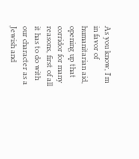As you know, I'm in favor of humanitarian aid, opening up that corridor for many reasons, first of all it has to do with our character as a Jewish and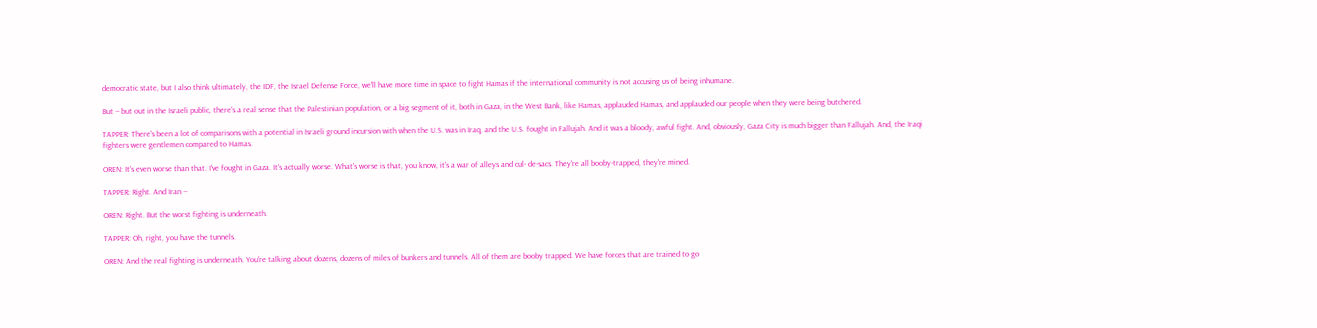democratic state, but I also think ultimately, the IDF, the Israel Defense Force, we'll have more time in space to fight Hamas if the international community is not accusing us of being inhumane.

But -- but out in the Israeli public, there's a real sense that the Palestinian population, or a big segment of it, both in Gaza, in the West Bank, like Hamas, applauded Hamas, and applauded our people when they were being butchered.

TAPPER: There's been a lot of comparisons with a potential in Israeli ground incursion with when the U.S. was in Iraq, and the U.S. fought in Fallujah. And it was a bloody, awful fight. And, obviously, Gaza City is much bigger than Fallujah. And, the Iraqi fighters were gentlemen compared to Hamas.

OREN: It's even worse than that. I've fought in Gaza. It's actually worse. What's worse is that, you know, it's a war of alleys and cul- de-sacs. They're all booby-trapped, they're mined.

TAPPER: Right. And Iran --

OREN: Right. But the worst fighting is underneath.

TAPPER: Oh, right, you have the tunnels.

OREN: And the real fighting is underneath. You're talking about dozens, dozens of miles of bunkers and tunnels. All of them are booby trapped. We have forces that are trained to go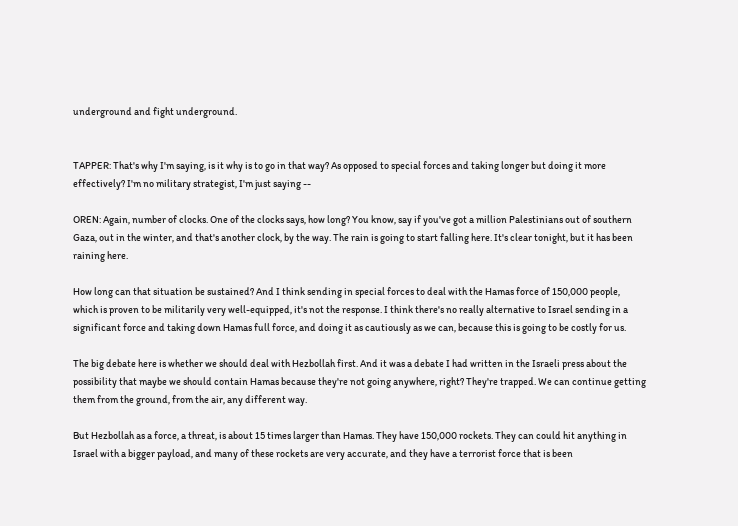underground and fight underground.


TAPPER: That's why I'm saying, is it why is to go in that way? As opposed to special forces and taking longer but doing it more effectively? I'm no military strategist, I'm just saying --

OREN: Again, number of clocks. One of the clocks says, how long? You know, say if you've got a million Palestinians out of southern Gaza, out in the winter, and that's another clock, by the way. The rain is going to start falling here. It's clear tonight, but it has been raining here.

How long can that situation be sustained? And I think sending in special forces to deal with the Hamas force of 150,000 people, which is proven to be militarily very well-equipped, it's not the response. I think there's no really alternative to Israel sending in a significant force and taking down Hamas full force, and doing it as cautiously as we can, because this is going to be costly for us.

The big debate here is whether we should deal with Hezbollah first. And it was a debate I had written in the Israeli press about the possibility that maybe we should contain Hamas because they're not going anywhere, right? They're trapped. We can continue getting them from the ground, from the air, any different way.

But Hezbollah as a force, a threat, is about 15 times larger than Hamas. They have 150,000 rockets. They can could hit anything in Israel with a bigger payload, and many of these rockets are very accurate, and they have a terrorist force that is been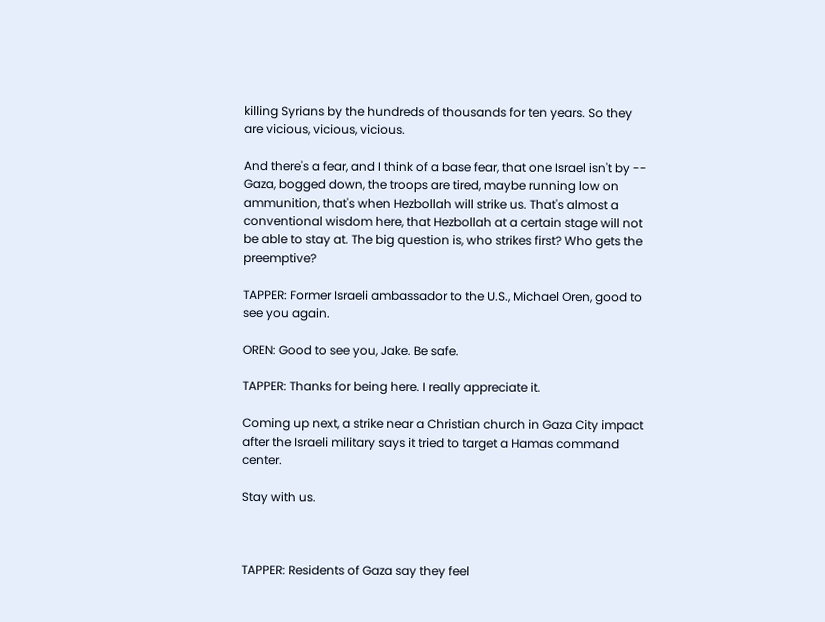killing Syrians by the hundreds of thousands for ten years. So they are vicious, vicious, vicious.

And there's a fear, and I think of a base fear, that one Israel isn't by -- Gaza, bogged down, the troops are tired, maybe running low on ammunition, that's when Hezbollah will strike us. That's almost a conventional wisdom here, that Hezbollah at a certain stage will not be able to stay at. The big question is, who strikes first? Who gets the preemptive?

TAPPER: Former Israeli ambassador to the U.S., Michael Oren, good to see you again.

OREN: Good to see you, Jake. Be safe.

TAPPER: Thanks for being here. I really appreciate it.

Coming up next, a strike near a Christian church in Gaza City impact after the Israeli military says it tried to target a Hamas command center.

Stay with us.



TAPPER: Residents of Gaza say they feel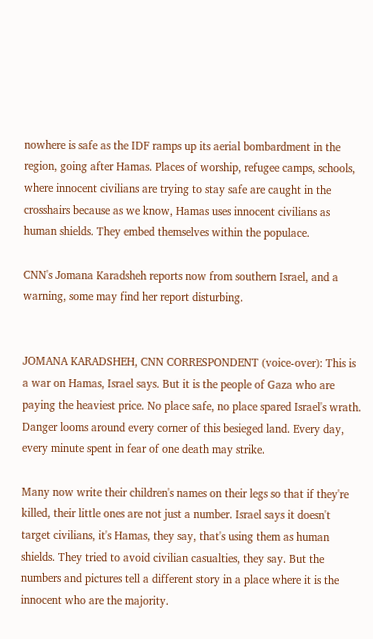nowhere is safe as the IDF ramps up its aerial bombardment in the region, going after Hamas. Places of worship, refugee camps, schools, where innocent civilians are trying to stay safe are caught in the crosshairs because as we know, Hamas uses innocent civilians as human shields. They embed themselves within the populace.

CNN's Jomana Karadsheh reports now from southern Israel, and a warning, some may find her report disturbing.


JOMANA KARADSHEH, CNN CORRESPONDENT (voice-over): This is a war on Hamas, Israel says. But it is the people of Gaza who are paying the heaviest price. No place safe, no place spared Israel's wrath. Danger looms around every corner of this besieged land. Every day, every minute spent in fear of one death may strike.

Many now write their children's names on their legs so that if they're killed, their little ones are not just a number. Israel says it doesn't target civilians, it's Hamas, they say, that's using them as human shields. They tried to avoid civilian casualties, they say. But the numbers and pictures tell a different story in a place where it is the innocent who are the majority.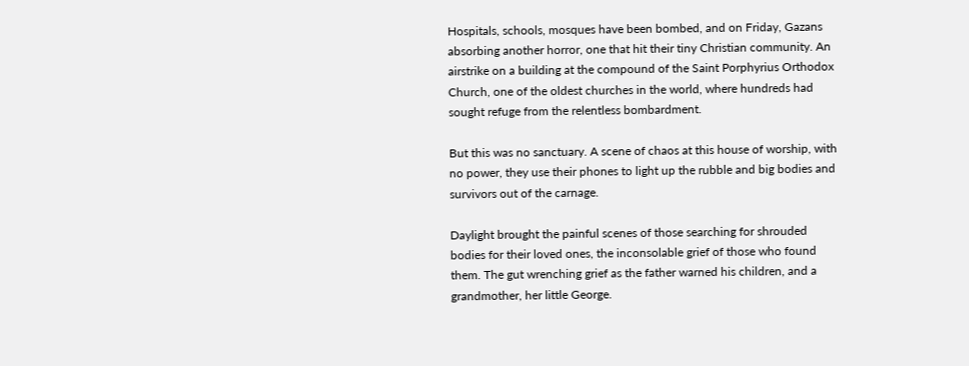Hospitals, schools, mosques have been bombed, and on Friday, Gazans absorbing another horror, one that hit their tiny Christian community. An airstrike on a building at the compound of the Saint Porphyrius Orthodox Church, one of the oldest churches in the world, where hundreds had sought refuge from the relentless bombardment.

But this was no sanctuary. A scene of chaos at this house of worship, with no power, they use their phones to light up the rubble and big bodies and survivors out of the carnage.

Daylight brought the painful scenes of those searching for shrouded bodies for their loved ones, the inconsolable grief of those who found them. The gut wrenching grief as the father warned his children, and a grandmother, her little George.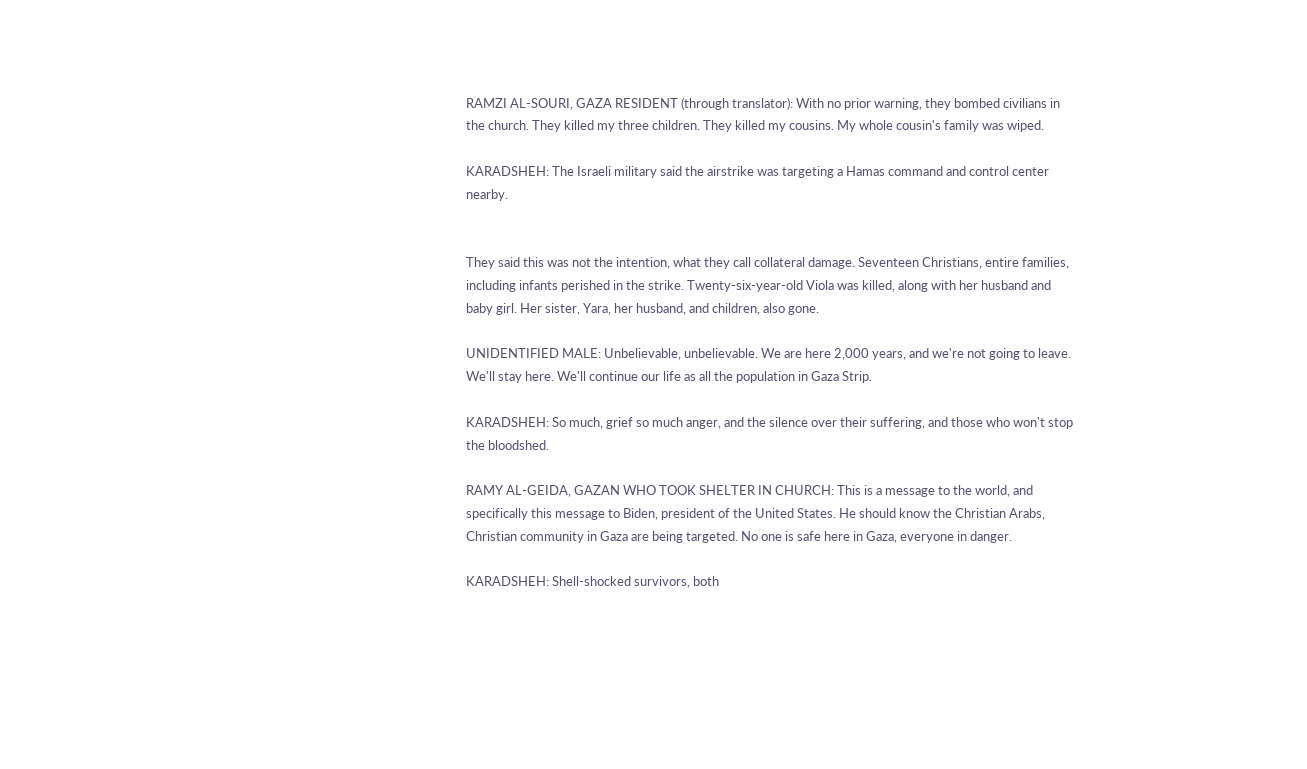RAMZI AL-SOURI, GAZA RESIDENT (through translator): With no prior warning, they bombed civilians in the church. They killed my three children. They killed my cousins. My whole cousin's family was wiped.

KARADSHEH: The Israeli military said the airstrike was targeting a Hamas command and control center nearby.


They said this was not the intention, what they call collateral damage. Seventeen Christians, entire families, including infants perished in the strike. Twenty-six-year-old Viola was killed, along with her husband and baby girl. Her sister, Yara, her husband, and children, also gone.

UNIDENTIFIED MALE: Unbelievable, unbelievable. We are here 2,000 years, and we're not going to leave. We'll stay here. We'll continue our life as all the population in Gaza Strip.

KARADSHEH: So much, grief so much anger, and the silence over their suffering, and those who won't stop the bloodshed.

RAMY AL-GEIDA, GAZAN WHO TOOK SHELTER IN CHURCH: This is a message to the world, and specifically this message to Biden, president of the United States. He should know the Christian Arabs, Christian community in Gaza are being targeted. No one is safe here in Gaza, everyone in danger.

KARADSHEH: Shell-shocked survivors, both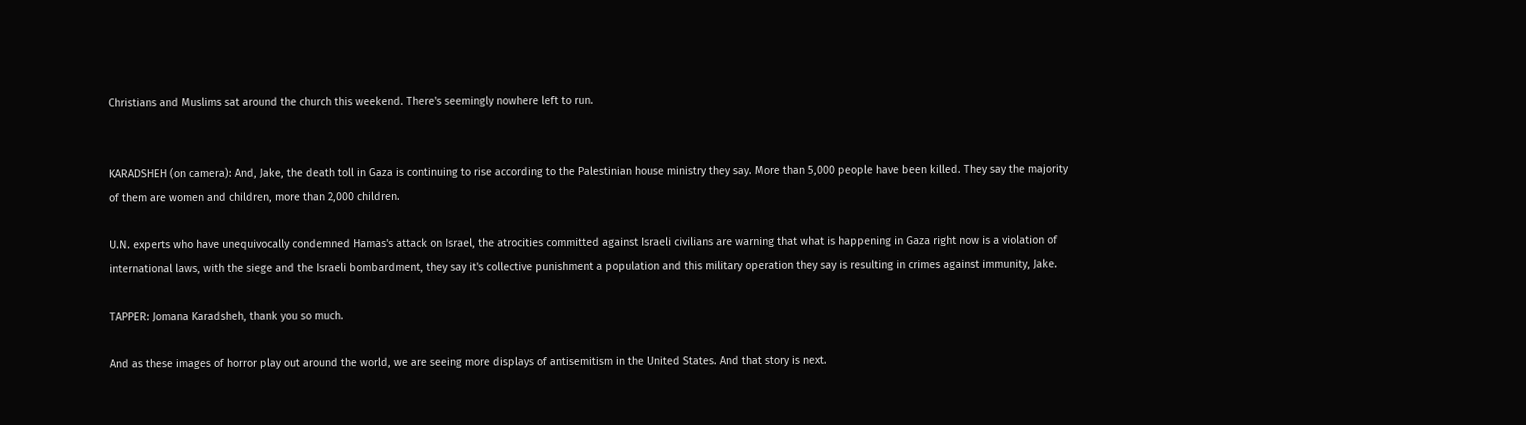Christians and Muslims sat around the church this weekend. There's seemingly nowhere left to run.


KARADSHEH (on camera): And, Jake, the death toll in Gaza is continuing to rise according to the Palestinian house ministry they say. More than 5,000 people have been killed. They say the majority of them are women and children, more than 2,000 children.

U.N. experts who have unequivocally condemned Hamas's attack on Israel, the atrocities committed against Israeli civilians are warning that what is happening in Gaza right now is a violation of international laws, with the siege and the Israeli bombardment, they say it's collective punishment a population and this military operation they say is resulting in crimes against immunity, Jake.

TAPPER: Jomana Karadsheh, thank you so much.

And as these images of horror play out around the world, we are seeing more displays of antisemitism in the United States. And that story is next.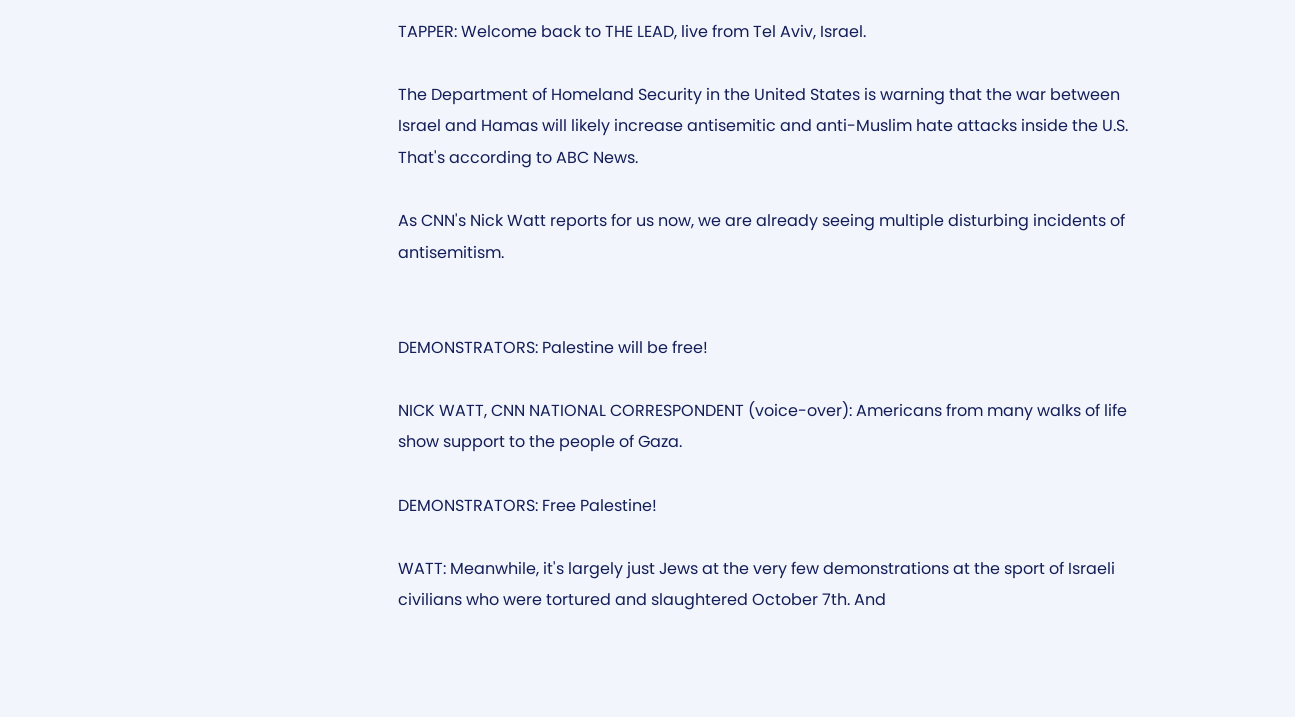TAPPER: Welcome back to THE LEAD, live from Tel Aviv, Israel.

The Department of Homeland Security in the United States is warning that the war between Israel and Hamas will likely increase antisemitic and anti-Muslim hate attacks inside the U.S. That's according to ABC News.

As CNN's Nick Watt reports for us now, we are already seeing multiple disturbing incidents of antisemitism.


DEMONSTRATORS: Palestine will be free!

NICK WATT, CNN NATIONAL CORRESPONDENT (voice-over): Americans from many walks of life show support to the people of Gaza.

DEMONSTRATORS: Free Palestine!

WATT: Meanwhile, it's largely just Jews at the very few demonstrations at the sport of Israeli civilians who were tortured and slaughtered October 7th. And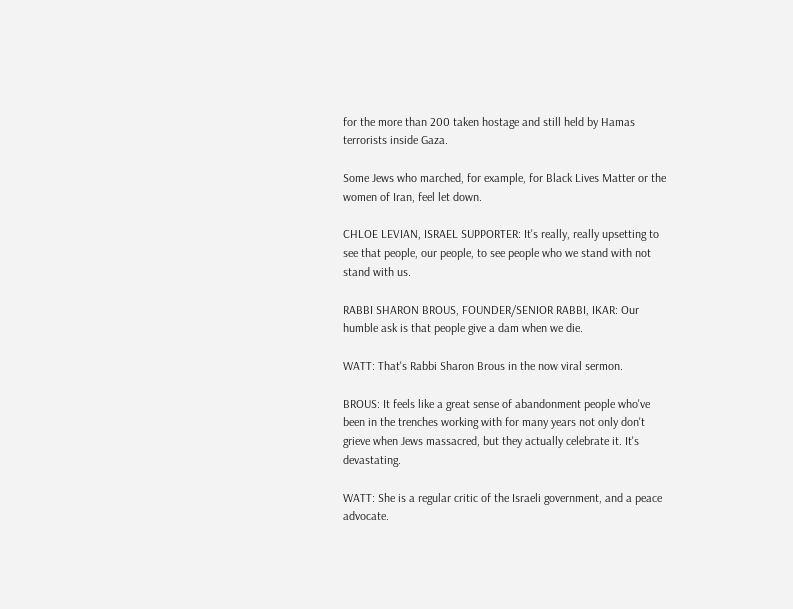for the more than 200 taken hostage and still held by Hamas terrorists inside Gaza.

Some Jews who marched, for example, for Black Lives Matter or the women of Iran, feel let down.

CHLOE LEVIAN, ISRAEL SUPPORTER: It's really, really upsetting to see that people, our people, to see people who we stand with not stand with us.

RABBI SHARON BROUS, FOUNDER/SENIOR RABBI, IKAR: Our humble ask is that people give a dam when we die.

WATT: That's Rabbi Sharon Brous in the now viral sermon.

BROUS: It feels like a great sense of abandonment people who've been in the trenches working with for many years not only don't grieve when Jews massacred, but they actually celebrate it. It's devastating.

WATT: She is a regular critic of the Israeli government, and a peace advocate.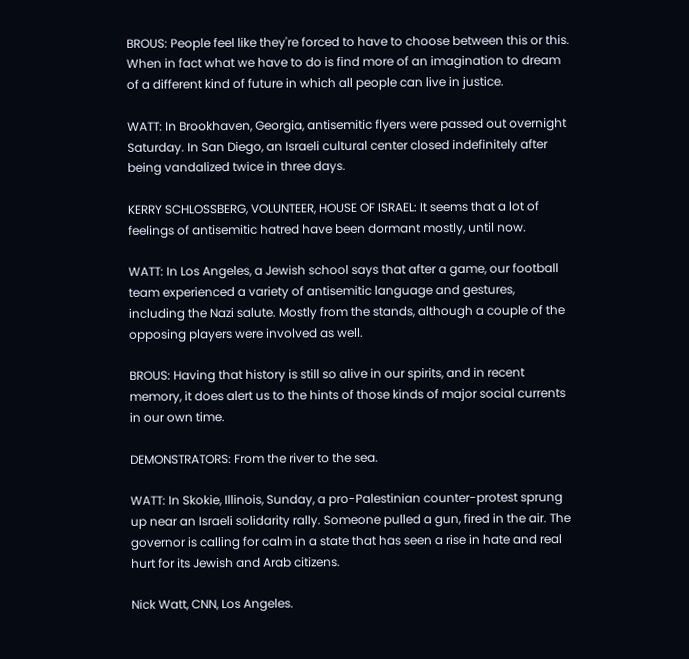BROUS: People feel like they're forced to have to choose between this or this. When in fact what we have to do is find more of an imagination to dream of a different kind of future in which all people can live in justice.

WATT: In Brookhaven, Georgia, antisemitic flyers were passed out overnight Saturday. In San Diego, an Israeli cultural center closed indefinitely after being vandalized twice in three days.

KERRY SCHLOSSBERG, VOLUNTEER, HOUSE OF ISRAEL: It seems that a lot of feelings of antisemitic hatred have been dormant mostly, until now.

WATT: In Los Angeles, a Jewish school says that after a game, our football team experienced a variety of antisemitic language and gestures, including the Nazi salute. Mostly from the stands, although a couple of the opposing players were involved as well.

BROUS: Having that history is still so alive in our spirits, and in recent memory, it does alert us to the hints of those kinds of major social currents in our own time.

DEMONSTRATORS: From the river to the sea.

WATT: In Skokie, Illinois, Sunday, a pro-Palestinian counter-protest sprung up near an Israeli solidarity rally. Someone pulled a gun, fired in the air. The governor is calling for calm in a state that has seen a rise in hate and real hurt for its Jewish and Arab citizens.

Nick Watt, CNN, Los Angeles.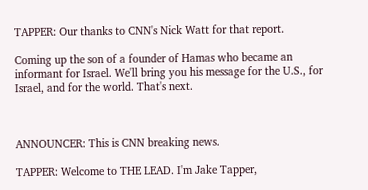TAPPER: Our thanks to CNN's Nick Watt for that report.

Coming up the son of a founder of Hamas who became an informant for Israel. We'll bring you his message for the U.S., for Israel, and for the world. That's next.



ANNOUNCER: This is CNN breaking news.

TAPPER: Welcome to THE LEAD. I'm Jake Tapper,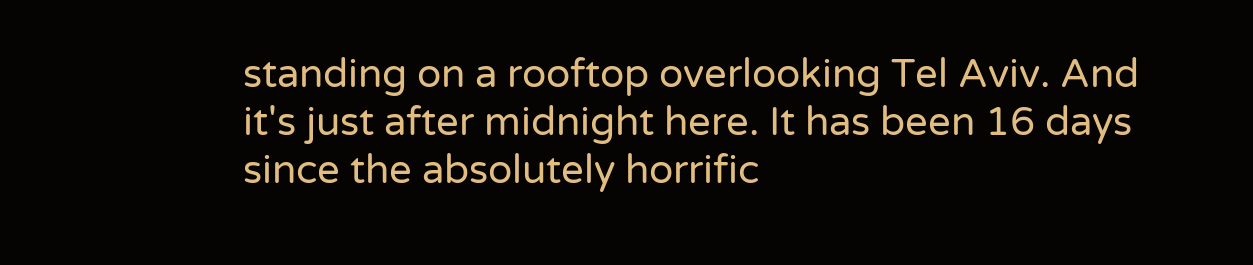standing on a rooftop overlooking Tel Aviv. And it's just after midnight here. It has been 16 days since the absolutely horrific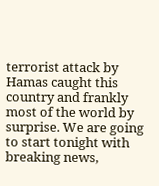terrorist attack by Hamas caught this country and frankly most of the world by surprise. We are going to start tonight with breaking news,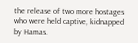the release of two more hostages who were held captive, kidnapped by Hamas.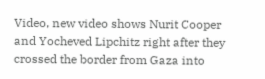Video, new video shows Nurit Cooper and Yocheved Lipchitz right after they crossed the border from Gaza into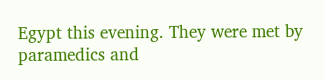Egypt this evening. They were met by paramedics and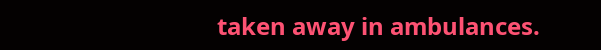taken away in ambulances.